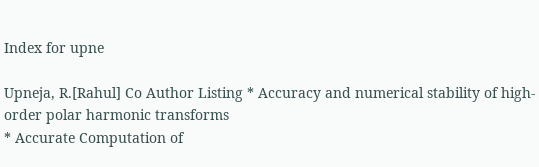Index for upne

Upneja, R.[Rahul] Co Author Listing * Accuracy and numerical stability of high-order polar harmonic transforms
* Accurate Computation of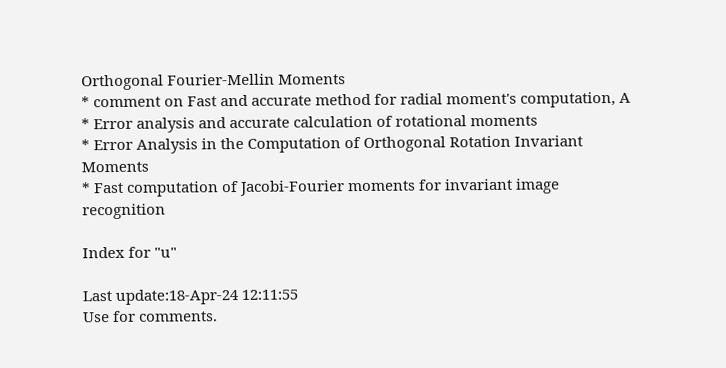Orthogonal Fourier-Mellin Moments
* comment on Fast and accurate method for radial moment's computation, A
* Error analysis and accurate calculation of rotational moments
* Error Analysis in the Computation of Orthogonal Rotation Invariant Moments
* Fast computation of Jacobi-Fourier moments for invariant image recognition

Index for "u"

Last update:18-Apr-24 12:11:55
Use for comments.